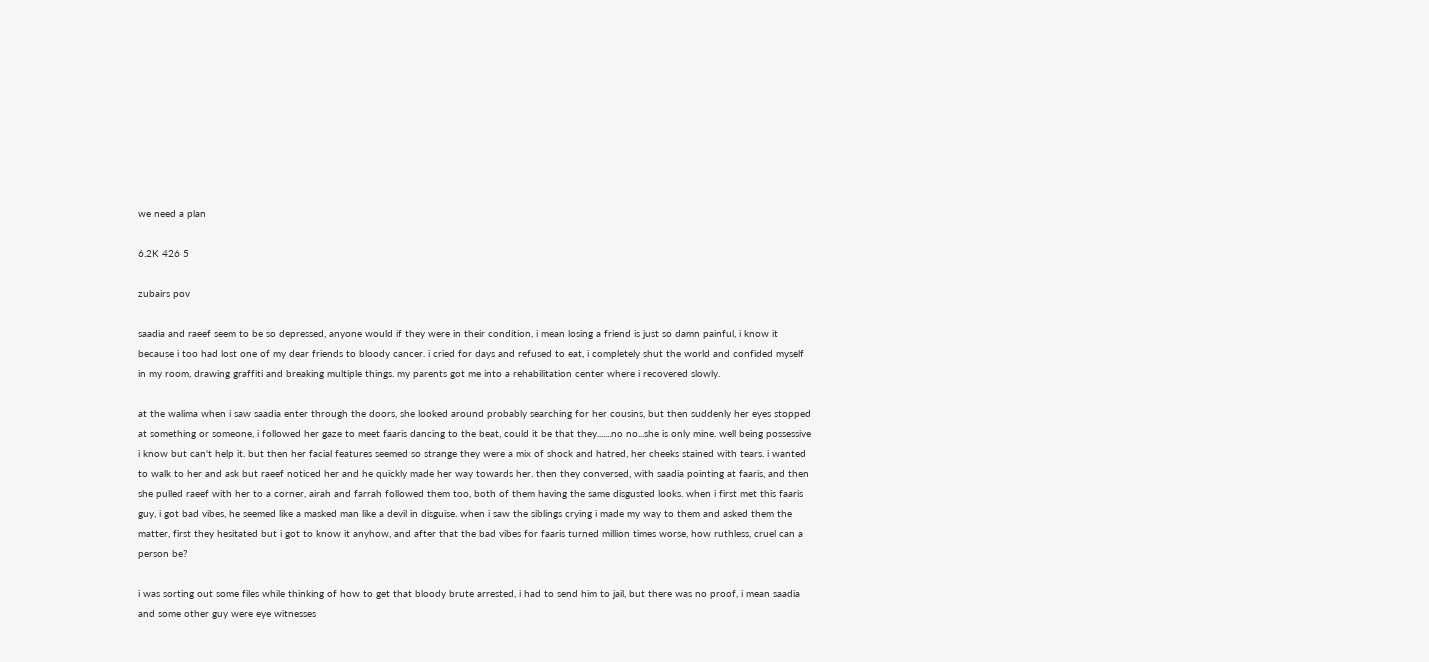we need a plan

6.2K 426 5

zubairs pov

saadia and raeef seem to be so depressed, anyone would if they were in their condition, i mean losing a friend is just so damn painful, i know it because i too had lost one of my dear friends to bloody cancer. i cried for days and refused to eat, i completely shut the world and confided myself in my room, drawing graffiti and breaking multiple things. my parents got me into a rehabilitation center where i recovered slowly.

at the walima when i saw saadia enter through the doors, she looked around probably searching for her cousins, but then suddenly her eyes stopped at something or someone, i followed her gaze to meet faaris dancing to the beat, could it be that they.......no no...she is only mine. well being possessive i know but can't help it. but then her facial features seemed so strange they were a mix of shock and hatred, her cheeks stained with tears. i wanted to walk to her and ask but raeef noticed her and he quickly made her way towards her. then they conversed, with saadia pointing at faaris, and then she pulled raeef with her to a corner, airah and farrah followed them too, both of them having the same disgusted looks. when i first met this faaris guy, i got bad vibes, he seemed like a masked man like a devil in disguise. when i saw the siblings crying i made my way to them and asked them the matter, first they hesitated but i got to know it anyhow, and after that the bad vibes for faaris turned million times worse, how ruthless, cruel can a person be?

i was sorting out some files while thinking of how to get that bloody brute arrested, i had to send him to jail, but there was no proof, i mean saadia and some other guy were eye witnesses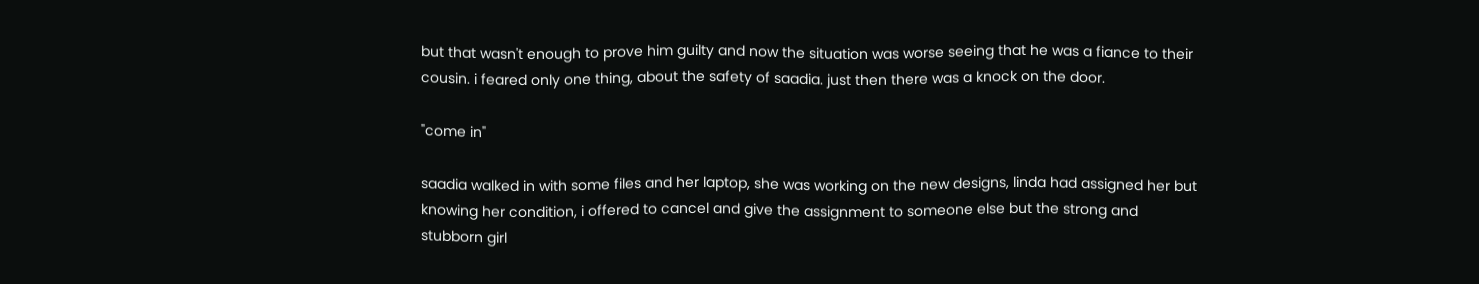but that wasn't enough to prove him guilty and now the situation was worse seeing that he was a fiance to their cousin. i feared only one thing, about the safety of saadia. just then there was a knock on the door.

"come in"

saadia walked in with some files and her laptop, she was working on the new designs, linda had assigned her but knowing her condition, i offered to cancel and give the assignment to someone else but the strong and stubborn girl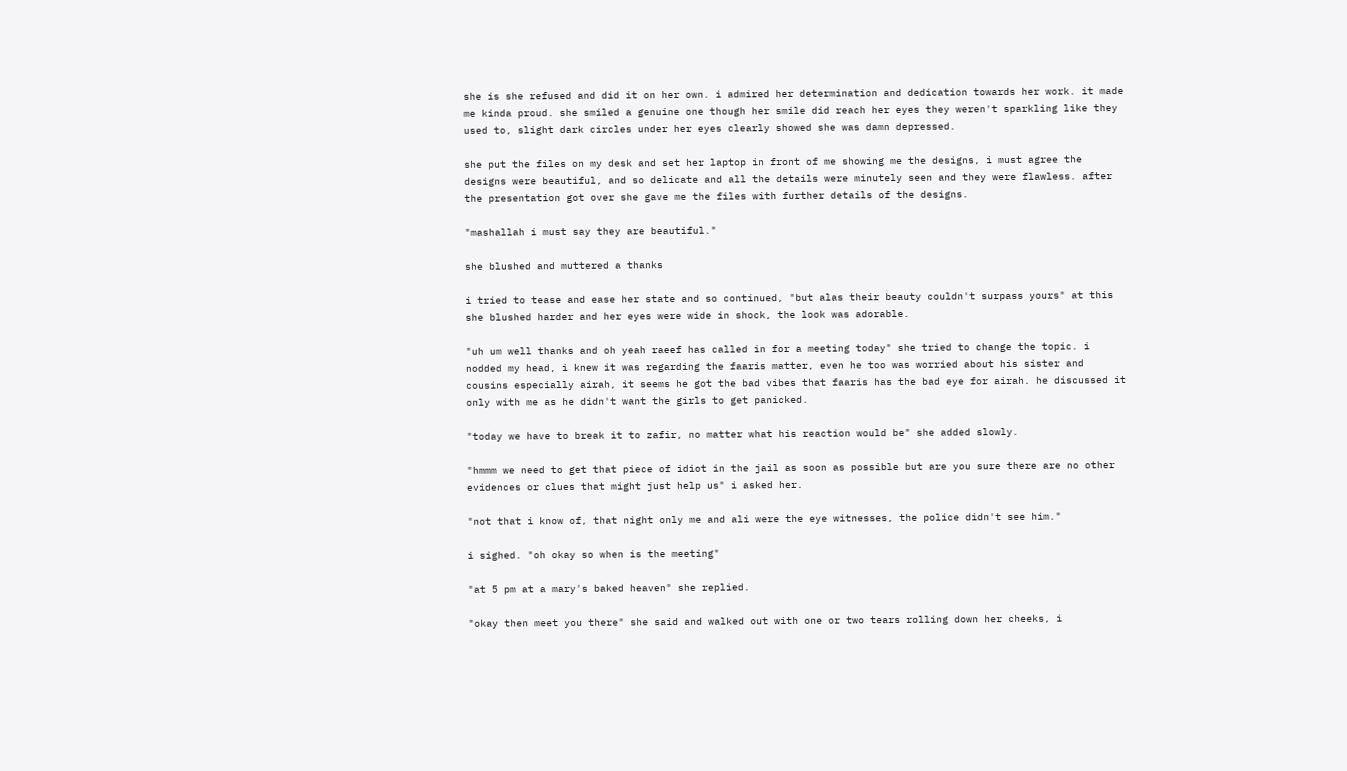she is she refused and did it on her own. i admired her determination and dedication towards her work. it made me kinda proud. she smiled a genuine one though her smile did reach her eyes they weren't sparkling like they used to, slight dark circles under her eyes clearly showed she was damn depressed.

she put the files on my desk and set her laptop in front of me showing me the designs, i must agree the designs were beautiful, and so delicate and all the details were minutely seen and they were flawless. after the presentation got over she gave me the files with further details of the designs.

"mashallah i must say they are beautiful."

she blushed and muttered a thanks

i tried to tease and ease her state and so continued, "but alas their beauty couldn't surpass yours" at this she blushed harder and her eyes were wide in shock, the look was adorable.

"uh um well thanks and oh yeah raeef has called in for a meeting today" she tried to change the topic. i nodded my head, i knew it was regarding the faaris matter, even he too was worried about his sister and cousins especially airah, it seems he got the bad vibes that faaris has the bad eye for airah. he discussed it only with me as he didn't want the girls to get panicked.

"today we have to break it to zafir, no matter what his reaction would be" she added slowly.

"hmmm we need to get that piece of idiot in the jail as soon as possible but are you sure there are no other evidences or clues that might just help us" i asked her.

"not that i know of, that night only me and ali were the eye witnesses, the police didn't see him."

i sighed. "oh okay so when is the meeting"

"at 5 pm at a mary's baked heaven" she replied.

"okay then meet you there" she said and walked out with one or two tears rolling down her cheeks, i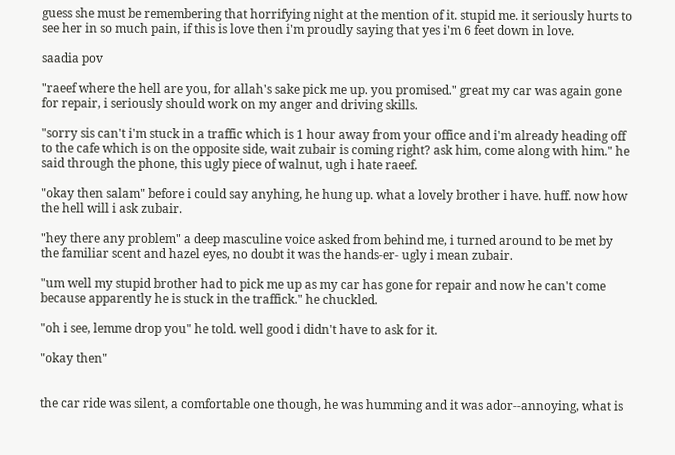guess she must be remembering that horrifying night at the mention of it. stupid me. it seriously hurts to see her in so much pain, if this is love then i'm proudly saying that yes i'm 6 feet down in love.

saadia pov

"raeef where the hell are you, for allah's sake pick me up. you promised." great my car was again gone for repair, i seriously should work on my anger and driving skills.

"sorry sis can't i'm stuck in a traffic which is 1 hour away from your office and i'm already heading off to the cafe which is on the opposite side, wait zubair is coming right? ask him, come along with him." he said through the phone, this ugly piece of walnut, ugh i hate raeef.

"okay then salam" before i could say anyhing, he hung up. what a lovely brother i have. huff. now how the hell will i ask zubair.

"hey there any problem" a deep masculine voice asked from behind me, i turned around to be met by the familiar scent and hazel eyes, no doubt it was the hands-er- ugly i mean zubair.

"um well my stupid brother had to pick me up as my car has gone for repair and now he can't come because apparently he is stuck in the traffick." he chuckled.

"oh i see, lemme drop you" he told. well good i didn't have to ask for it.

"okay then"


the car ride was silent, a comfortable one though, he was humming and it was ador--annoying, what is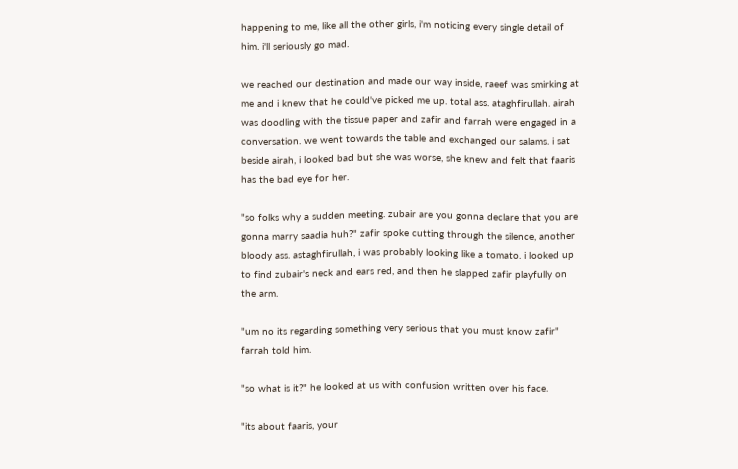happening to me, like all the other girls, i'm noticing every single detail of him. i'll seriously go mad.

we reached our destination and made our way inside, raeef was smirking at me and i knew that he could've picked me up. total ass. ataghfirullah. airah was doodling with the tissue paper and zafir and farrah were engaged in a conversation. we went towards the table and exchanged our salams. i sat beside airah, i looked bad but she was worse, she knew and felt that faaris has the bad eye for her.

"so folks why a sudden meeting. zubair are you gonna declare that you are gonna marry saadia huh?" zafir spoke cutting through the silence, another bloody ass. astaghfirullah, i was probably looking like a tomato. i looked up to find zubair's neck and ears red, and then he slapped zafir playfully on the arm.

"um no its regarding something very serious that you must know zafir" farrah told him.

"so what is it?" he looked at us with confusion written over his face.

"its about faaris, your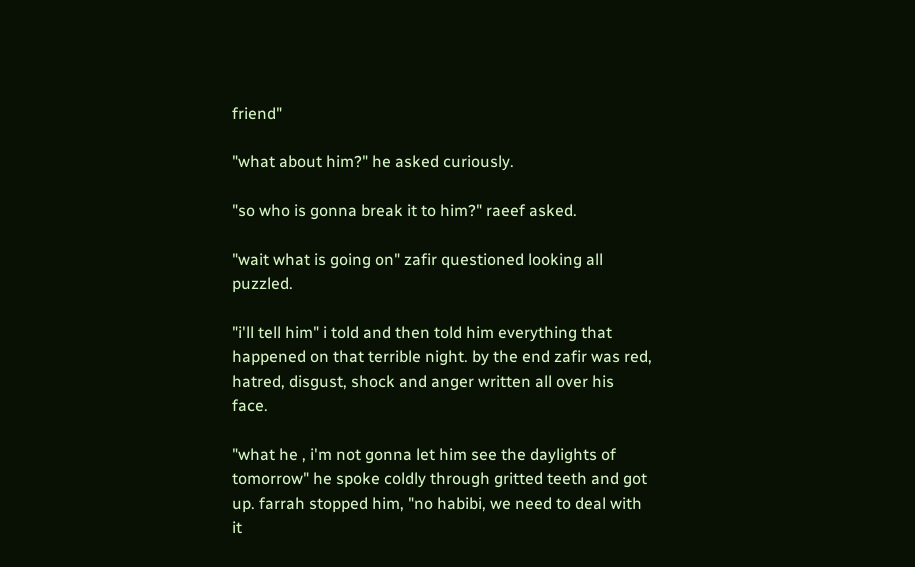friend"

"what about him?" he asked curiously.

"so who is gonna break it to him?" raeef asked.

"wait what is going on" zafir questioned looking all puzzled.

"i'll tell him" i told and then told him everything that happened on that terrible night. by the end zafir was red, hatred, disgust, shock and anger written all over his face.

"what he , i'm not gonna let him see the daylights of tomorrow" he spoke coldly through gritted teeth and got up. farrah stopped him, "no habibi, we need to deal with it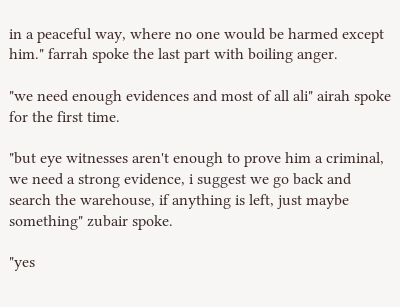in a peaceful way, where no one would be harmed except him." farrah spoke the last part with boiling anger.

"we need enough evidences and most of all ali" airah spoke for the first time.

"but eye witnesses aren't enough to prove him a criminal, we need a strong evidence, i suggest we go back and search the warehouse, if anything is left, just maybe something" zubair spoke.

"yes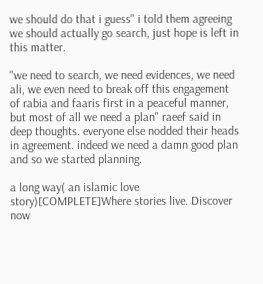we should do that i guess" i told them agreeing we should actually go search, just hope is left in this matter.

"we need to search, we need evidences, we need ali, we even need to break off this engagement of rabia and faaris first in a peaceful manner, but most of all we need a plan" raeef said in deep thoughts. everyone else nodded their heads in agreement. indeed we need a damn good plan and so we started planning.

a long way( an islamic love story)[COMPLETE]Where stories live. Discover now